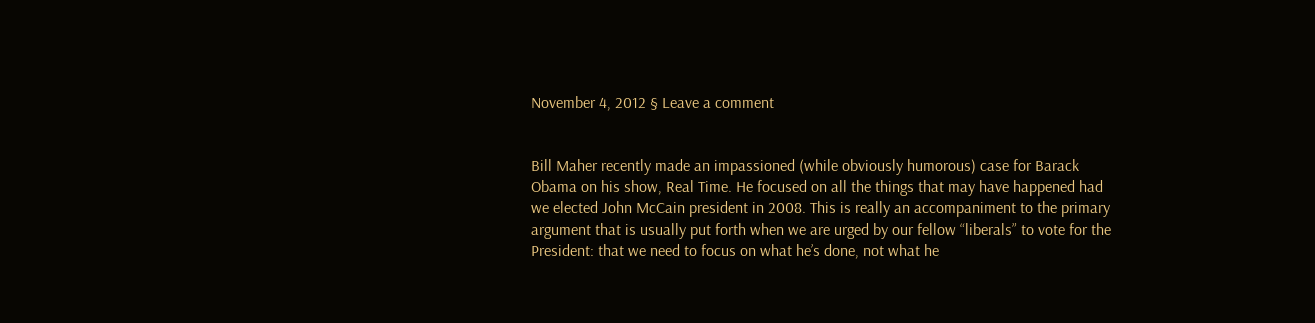November 4, 2012 § Leave a comment


Bill Maher recently made an impassioned (while obviously humorous) case for Barack Obama on his show, Real Time. He focused on all the things that may have happened had we elected John McCain president in 2008. This is really an accompaniment to the primary argument that is usually put forth when we are urged by our fellow “liberals” to vote for the President: that we need to focus on what he’s done, not what he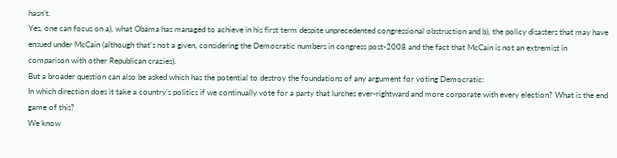hasn’t.
Yes, one can focus on a), what Obama has managed to achieve in his first term despite unprecedented congressional obstruction and b), the policy disasters that may have ensued under McCain (although that’s not a given, considering the Democratic numbers in congress post-2008 and the fact that McCain is not an extremist in comparison with other Republican crazies).
But a broader question can also be asked which has the potential to destroy the foundations of any argument for voting Democratic:
In which direction does it take a country’s politics if we continually vote for a party that lurches ever-rightward and more corporate with every election? What is the end game of this?
We know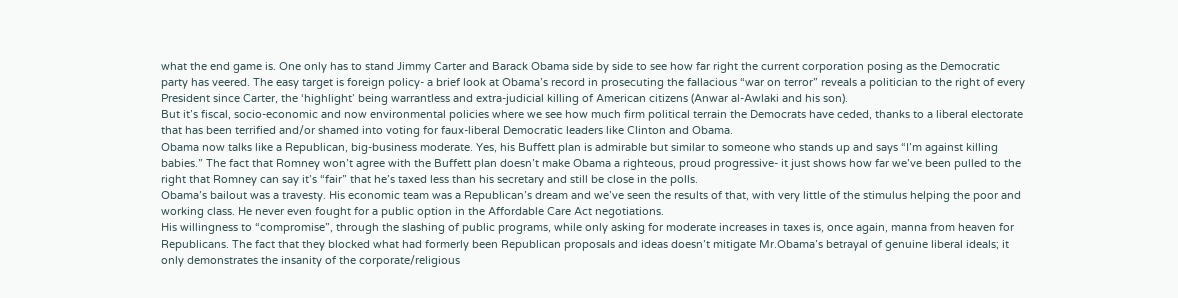what the end game is. One only has to stand Jimmy Carter and Barack Obama side by side to see how far right the current corporation posing as the Democratic party has veered. The easy target is foreign policy- a brief look at Obama’s record in prosecuting the fallacious “war on terror” reveals a politician to the right of every President since Carter, the ‘highlight’ being warrantless and extra-judicial killing of American citizens (Anwar al-Awlaki and his son).
But it’s fiscal, socio-economic and now environmental policies where we see how much firm political terrain the Democrats have ceded, thanks to a liberal electorate that has been terrified and/or shamed into voting for faux-liberal Democratic leaders like Clinton and Obama.
Obama now talks like a Republican, big-business moderate. Yes, his Buffett plan is admirable but similar to someone who stands up and says “I’m against killing babies.” The fact that Romney won’t agree with the Buffett plan doesn’t make Obama a righteous, proud progressive- it just shows how far we’ve been pulled to the right that Romney can say it’s “fair” that he’s taxed less than his secretary and still be close in the polls.
Obama’s bailout was a travesty. His economic team was a Republican’s dream and we’ve seen the results of that, with very little of the stimulus helping the poor and working class. He never even fought for a public option in the Affordable Care Act negotiations.
His willingness to “compromise”, through the slashing of public programs, while only asking for moderate increases in taxes is, once again, manna from heaven for Republicans. The fact that they blocked what had formerly been Republican proposals and ideas doesn’t mitigate Mr.Obama’s betrayal of genuine liberal ideals; it only demonstrates the insanity of the corporate/religious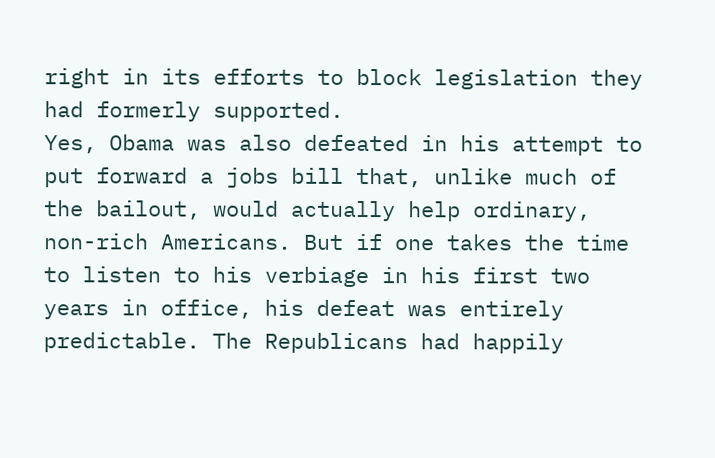right in its efforts to block legislation they had formerly supported.
Yes, Obama was also defeated in his attempt to put forward a jobs bill that, unlike much of the bailout, would actually help ordinary, non-rich Americans. But if one takes the time to listen to his verbiage in his first two years in office, his defeat was entirely predictable. The Republicans had happily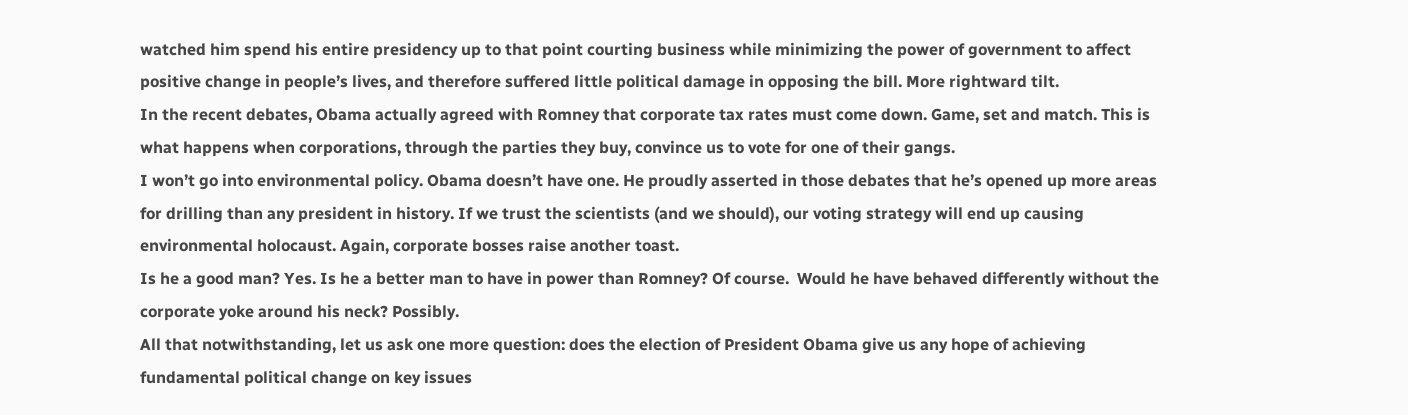watched him spend his entire presidency up to that point courting business while minimizing the power of government to affect positive change in people’s lives, and therefore suffered little political damage in opposing the bill. More rightward tilt.
In the recent debates, Obama actually agreed with Romney that corporate tax rates must come down. Game, set and match. This is what happens when corporations, through the parties they buy, convince us to vote for one of their gangs.
I won’t go into environmental policy. Obama doesn’t have one. He proudly asserted in those debates that he’s opened up more areas for drilling than any president in history. If we trust the scientists (and we should), our voting strategy will end up causing environmental holocaust. Again, corporate bosses raise another toast.
Is he a good man? Yes. Is he a better man to have in power than Romney? Of course.  Would he have behaved differently without the corporate yoke around his neck? Possibly.
All that notwithstanding, let us ask one more question: does the election of President Obama give us any hope of achieving fundamental political change on key issues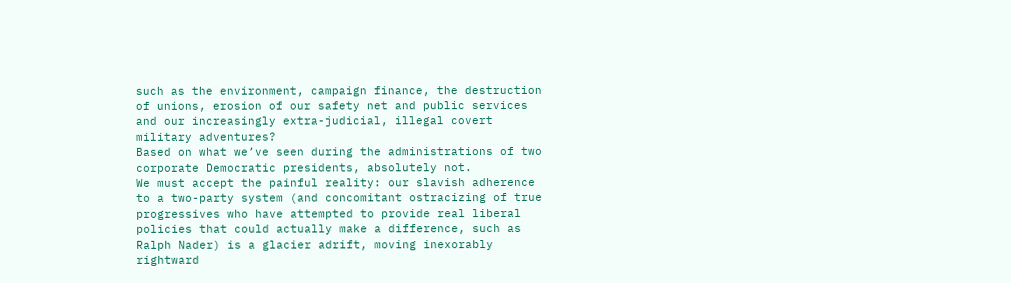such as the environment, campaign finance, the destruction of unions, erosion of our safety net and public services and our increasingly extra-judicial, illegal covert military adventures?
Based on what we’ve seen during the administrations of two corporate Democratic presidents, absolutely not.
We must accept the painful reality: our slavish adherence to a two-party system (and concomitant ostracizing of true progressives who have attempted to provide real liberal policies that could actually make a difference, such as Ralph Nader) is a glacier adrift, moving inexorably rightward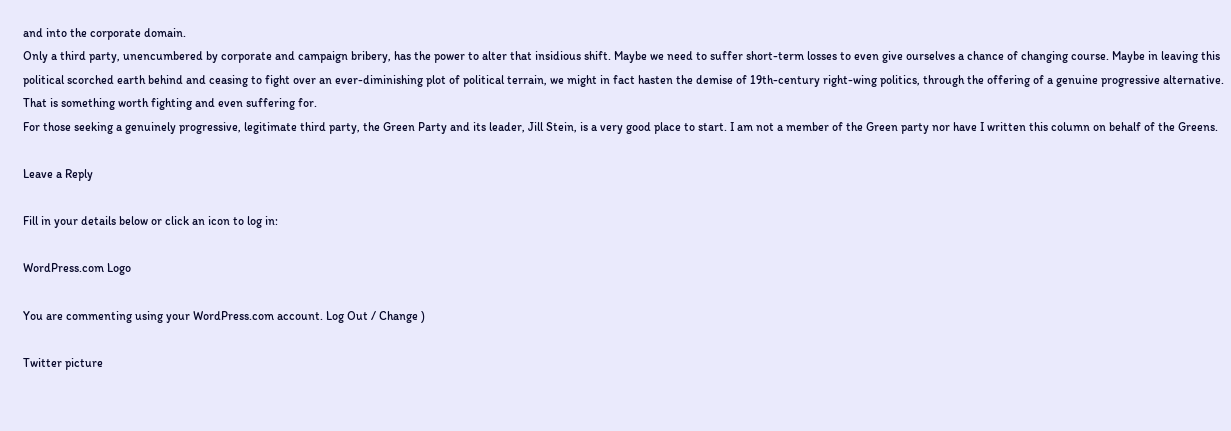and into the corporate domain.
Only a third party, unencumbered by corporate and campaign bribery, has the power to alter that insidious shift. Maybe we need to suffer short-term losses to even give ourselves a chance of changing course. Maybe in leaving this political scorched earth behind and ceasing to fight over an ever-diminishing plot of political terrain, we might in fact hasten the demise of 19th-century right-wing politics, through the offering of a genuine progressive alternative.
That is something worth fighting and even suffering for.
For those seeking a genuinely progressive, legitimate third party, the Green Party and its leader, Jill Stein, is a very good place to start. I am not a member of the Green party nor have I written this column on behalf of the Greens.

Leave a Reply

Fill in your details below or click an icon to log in:

WordPress.com Logo

You are commenting using your WordPress.com account. Log Out / Change )

Twitter picture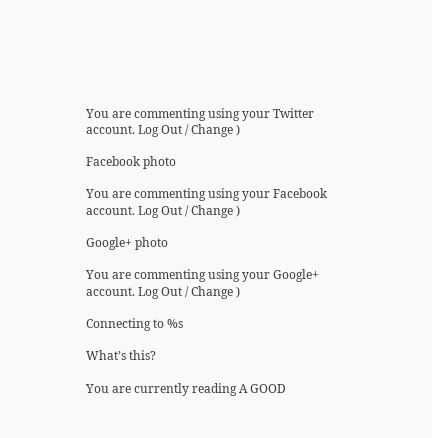You are commenting using your Twitter account. Log Out / Change )

Facebook photo

You are commenting using your Facebook account. Log Out / Change )

Google+ photo

You are commenting using your Google+ account. Log Out / Change )

Connecting to %s

What’s this?

You are currently reading A GOOD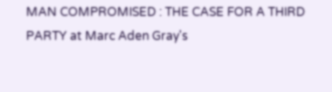MAN COMPROMISED : THE CASE FOR A THIRD PARTY at Marc Aden Gray's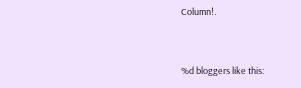Column!.


%d bloggers like this: